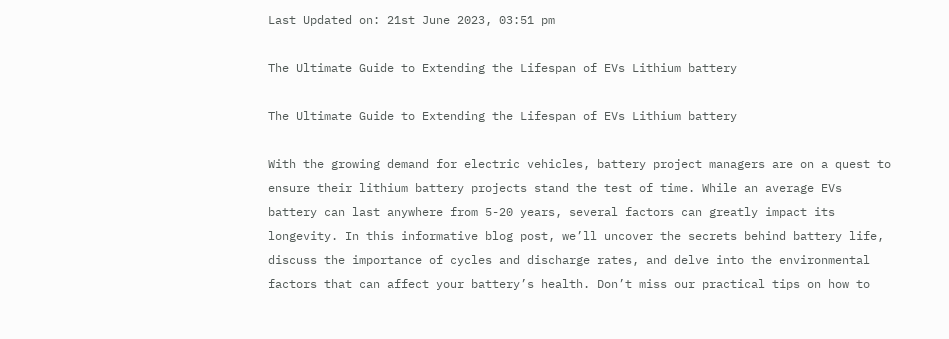Last Updated on: 21st June 2023, 03:51 pm

The Ultimate Guide to Extending the Lifespan of EVs Lithium battery

The Ultimate Guide to Extending the Lifespan of EVs Lithium battery

With the growing demand for electric vehicles, battery project managers are on a quest to ensure their lithium battery projects stand the test of time. While an average EVs battery can last anywhere from 5-20 years, several factors can greatly impact its longevity. In this informative blog post, we’ll uncover the secrets behind battery life, discuss the importance of cycles and discharge rates, and delve into the environmental factors that can affect your battery’s health. Don’t miss our practical tips on how to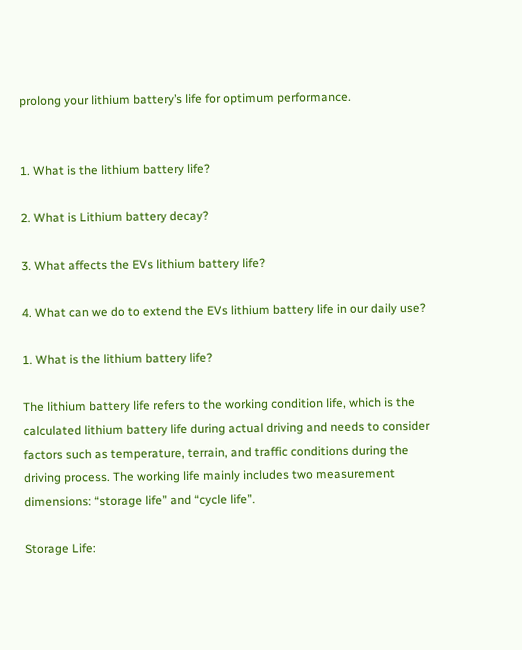prolong your lithium battery’s life for optimum performance.


1. What is the lithium battery life?

2. What is Lithium battery decay?

3. What affects the EVs lithium battery life?

4. What can we do to extend the EVs lithium battery life in our daily use?

1. What is the lithium battery life?

The lithium battery life refers to the working condition life, which is the calculated lithium battery life during actual driving and needs to consider factors such as temperature, terrain, and traffic conditions during the driving process. The working life mainly includes two measurement dimensions: “storage life” and “cycle life”.

Storage Life: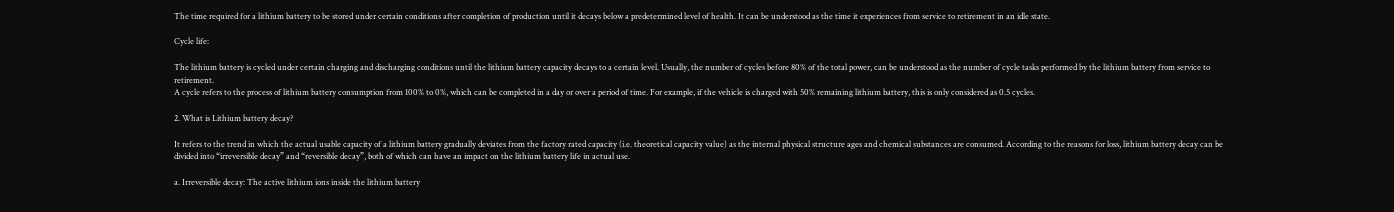The time required for a lithium battery to be stored under certain conditions after completion of production until it decays below a predetermined level of health. It can be understood as the time it experiences from service to retirement in an idle state.

Cycle life:

The lithium battery is cycled under certain charging and discharging conditions until the lithium battery capacity decays to a certain level. Usually, the number of cycles before 80% of the total power, can be understood as the number of cycle tasks performed by the lithium battery from service to retirement.
A cycle refers to the process of lithium battery consumption from 100% to 0%, which can be completed in a day or over a period of time. For example, if the vehicle is charged with 50% remaining lithium battery, this is only considered as 0.5 cycles.

2. What is Lithium battery decay?

It refers to the trend in which the actual usable capacity of a lithium battery gradually deviates from the factory rated capacity (i.e. theoretical capacity value) as the internal physical structure ages and chemical substances are consumed. According to the reasons for loss, lithium battery decay can be divided into “irreversible decay” and “reversible decay”, both of which can have an impact on the lithium battery life in actual use.

a. Irreversible decay: The active lithium ions inside the lithium battery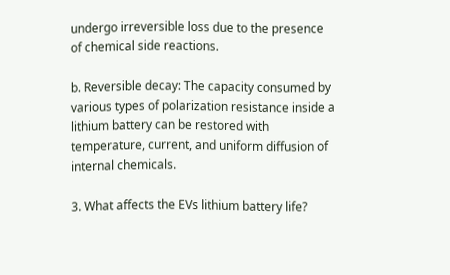undergo irreversible loss due to the presence of chemical side reactions.

b. Reversible decay: The capacity consumed by various types of polarization resistance inside a lithium battery can be restored with temperature, current, and uniform diffusion of internal chemicals.

3. What affects the EVs lithium battery life?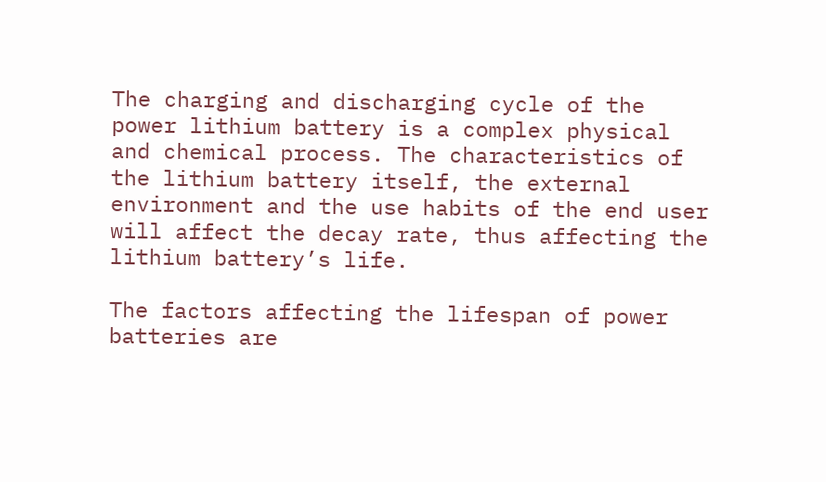The charging and discharging cycle of the power lithium battery is a complex physical and chemical process. The characteristics of the lithium battery itself, the external environment and the use habits of the end user will affect the decay rate, thus affecting the lithium battery’s life.

The factors affecting the lifespan of power batteries are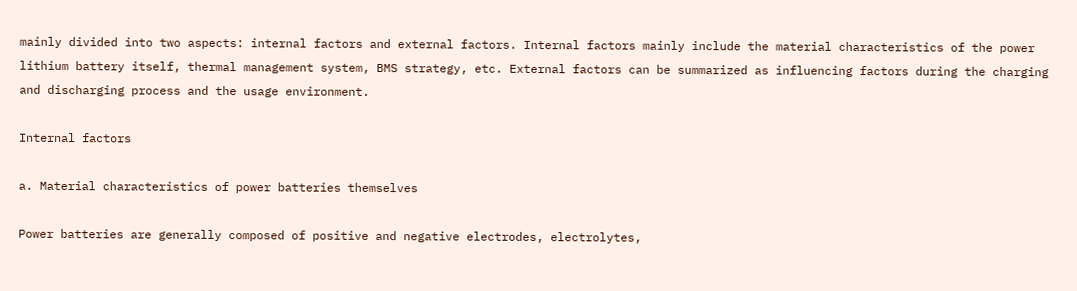mainly divided into two aspects: internal factors and external factors. Internal factors mainly include the material characteristics of the power lithium battery itself, thermal management system, BMS strategy, etc. External factors can be summarized as influencing factors during the charging and discharging process and the usage environment.

Internal factors

a. Material characteristics of power batteries themselves

Power batteries are generally composed of positive and negative electrodes, electrolytes,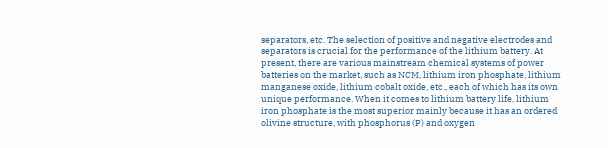separators, etc. The selection of positive and negative electrodes and separators is crucial for the performance of the lithium battery. At present, there are various mainstream chemical systems of power batteries on the market, such as NCM, lithium iron phosphate, lithium manganese oxide, lithium cobalt oxide, etc., each of which has its own unique performance. When it comes to lithium battery life, lithium iron phosphate is the most superior mainly because it has an ordered olivine structure, with phosphorus (P) and oxygen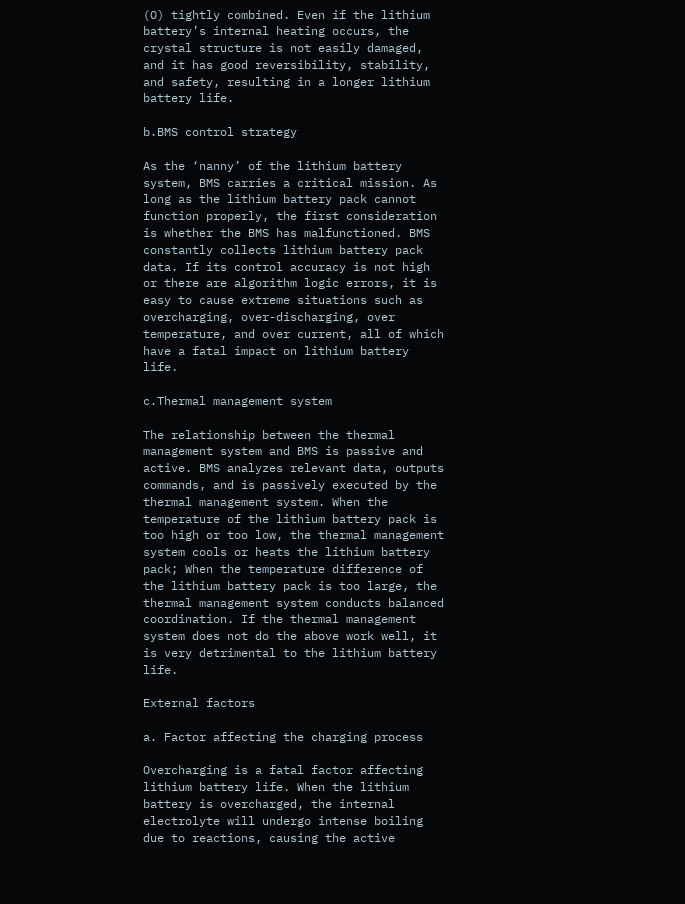(O) tightly combined. Even if the lithium battery’s internal heating occurs, the crystal structure is not easily damaged, and it has good reversibility, stability, and safety, resulting in a longer lithium battery life.

b.BMS control strategy

As the ‘nanny’ of the lithium battery system, BMS carries a critical mission. As long as the lithium battery pack cannot function properly, the first consideration is whether the BMS has malfunctioned. BMS constantly collects lithium battery pack data. If its control accuracy is not high or there are algorithm logic errors, it is easy to cause extreme situations such as overcharging, over-discharging, over temperature, and over current, all of which have a fatal impact on lithium battery life.

c.Thermal management system

The relationship between the thermal management system and BMS is passive and active. BMS analyzes relevant data, outputs commands, and is passively executed by the thermal management system. When the temperature of the lithium battery pack is too high or too low, the thermal management system cools or heats the lithium battery pack; When the temperature difference of the lithium battery pack is too large, the thermal management system conducts balanced coordination. If the thermal management system does not do the above work well, it is very detrimental to the lithium battery life.

External factors

a. Factor affecting the charging process

Overcharging is a fatal factor affecting lithium battery life. When the lithium battery is overcharged, the internal electrolyte will undergo intense boiling due to reactions, causing the active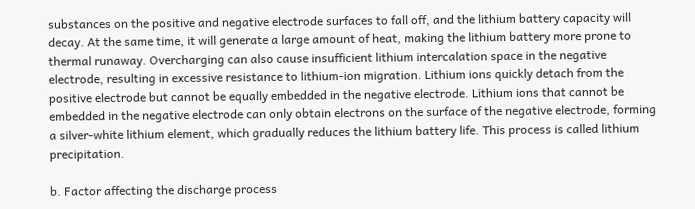substances on the positive and negative electrode surfaces to fall off, and the lithium battery capacity will decay. At the same time, it will generate a large amount of heat, making the lithium battery more prone to thermal runaway. Overcharging can also cause insufficient lithium intercalation space in the negative electrode, resulting in excessive resistance to lithium-ion migration. Lithium ions quickly detach from the positive electrode but cannot be equally embedded in the negative electrode. Lithium ions that cannot be embedded in the negative electrode can only obtain electrons on the surface of the negative electrode, forming a silver-white lithium element, which gradually reduces the lithium battery life. This process is called lithium precipitation.

b. Factor affecting the discharge process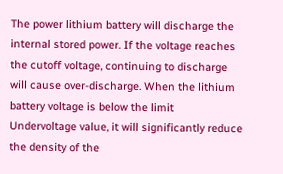The power lithium battery will discharge the internal stored power. If the voltage reaches the cutoff voltage, continuing to discharge will cause over-discharge. When the lithium battery voltage is below the limit Undervoltage value, it will significantly reduce the density of the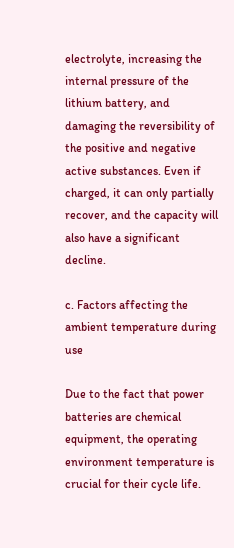electrolyte, increasing the internal pressure of the lithium battery, and damaging the reversibility of the positive and negative active substances. Even if charged, it can only partially recover, and the capacity will also have a significant decline.

c. Factors affecting the ambient temperature during use

Due to the fact that power batteries are chemical equipment, the operating environment temperature is crucial for their cycle life.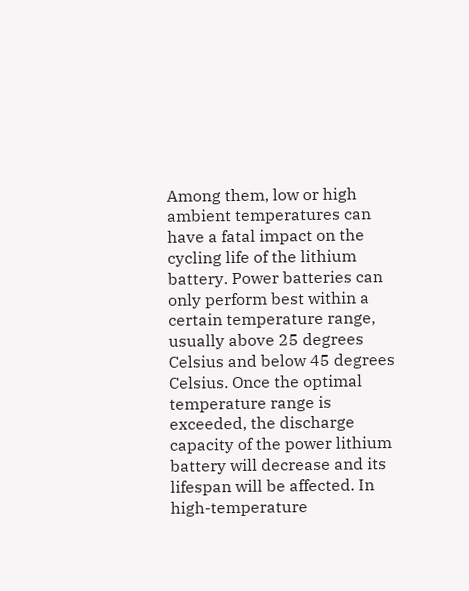Among them, low or high ambient temperatures can have a fatal impact on the cycling life of the lithium battery. Power batteries can only perform best within a certain temperature range, usually above 25 degrees Celsius and below 45 degrees Celsius. Once the optimal temperature range is exceeded, the discharge capacity of the power lithium battery will decrease and its lifespan will be affected. In high-temperature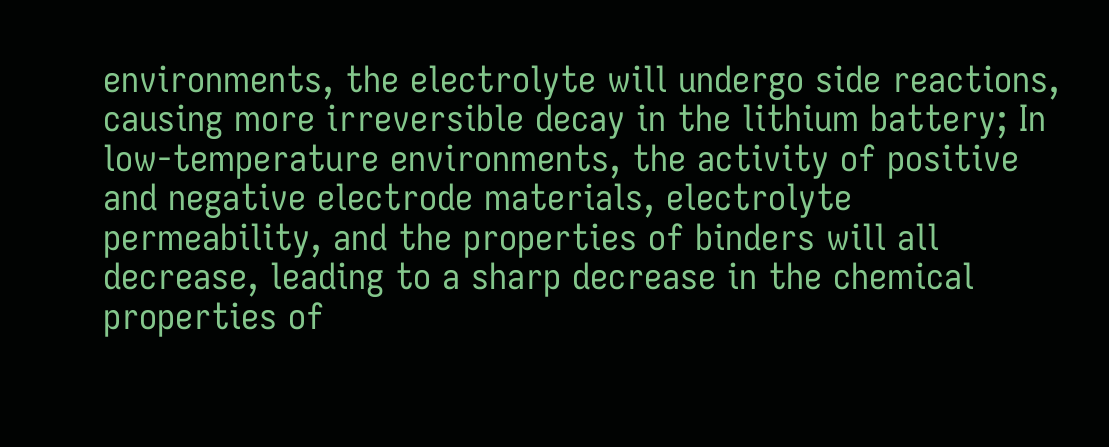environments, the electrolyte will undergo side reactions, causing more irreversible decay in the lithium battery; In low-temperature environments, the activity of positive and negative electrode materials, electrolyte permeability, and the properties of binders will all decrease, leading to a sharp decrease in the chemical properties of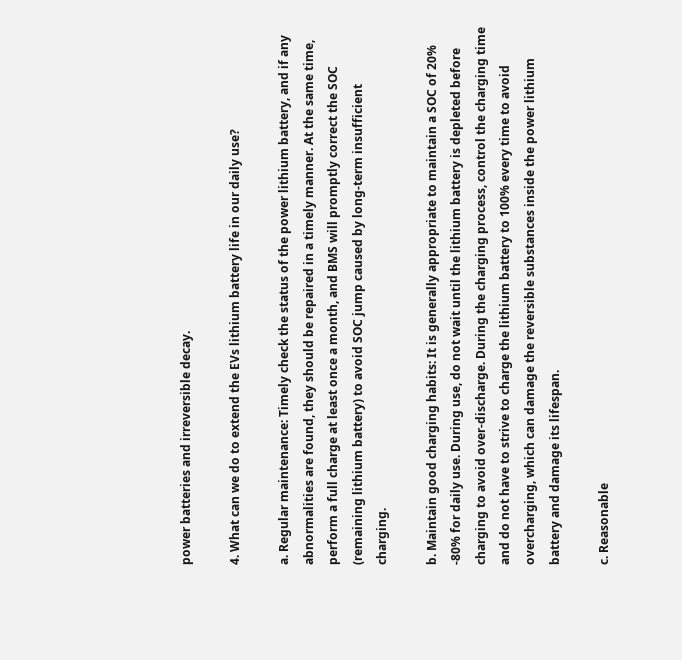power batteries and irreversible decay.

4. What can we do to extend the EVs lithium battery life in our daily use?

a. Regular maintenance: Timely check the status of the power lithium battery, and if any abnormalities are found, they should be repaired in a timely manner. At the same time, perform a full charge at least once a month, and BMS will promptly correct the SOC (remaining lithium battery) to avoid SOC jump caused by long-term insufficient charging.

b. Maintain good charging habits: It is generally appropriate to maintain a SOC of 20% -80% for daily use. During use, do not wait until the lithium battery is depleted before charging to avoid over-discharge. During the charging process, control the charging time and do not have to strive to charge the lithium battery to 100% every time to avoid overcharging, which can damage the reversible substances inside the power lithium battery and damage its lifespan.

c. Reasonable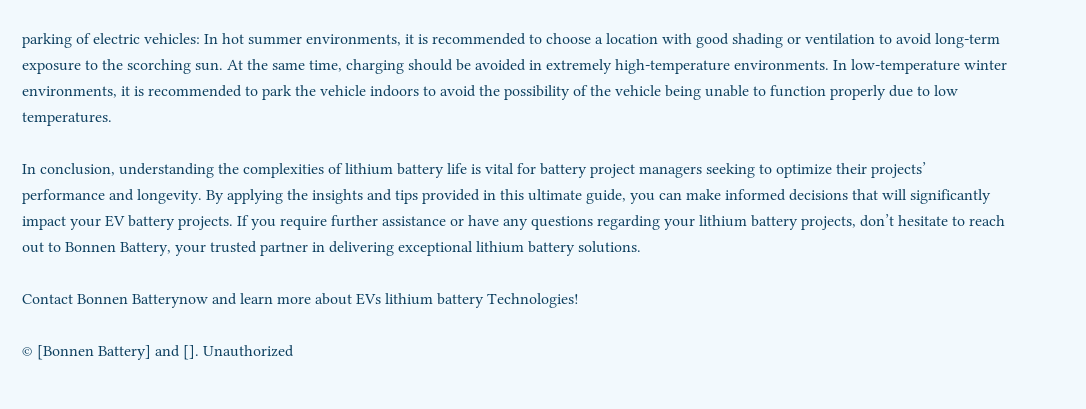parking of electric vehicles: In hot summer environments, it is recommended to choose a location with good shading or ventilation to avoid long-term exposure to the scorching sun. At the same time, charging should be avoided in extremely high-temperature environments. In low-temperature winter environments, it is recommended to park the vehicle indoors to avoid the possibility of the vehicle being unable to function properly due to low temperatures.

In conclusion, understanding the complexities of lithium battery life is vital for battery project managers seeking to optimize their projects’ performance and longevity. By applying the insights and tips provided in this ultimate guide, you can make informed decisions that will significantly impact your EV battery projects. If you require further assistance or have any questions regarding your lithium battery projects, don’t hesitate to reach out to Bonnen Battery, your trusted partner in delivering exceptional lithium battery solutions.

Contact Bonnen Batterynow and learn more about EVs lithium battery Technologies!

© [Bonnen Battery] and []. Unauthorized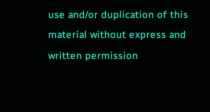use and/or duplication of this material without express and written permission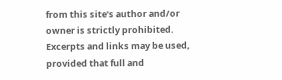from this site’s author and/or owner is strictly prohibited. Excerpts and links may be used, provided that full and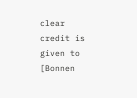clear credit is given to [Bonnen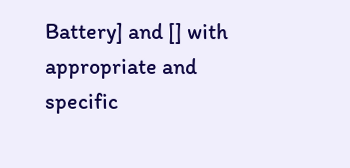Battery] and [] with appropriate and specific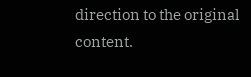direction to the original content.